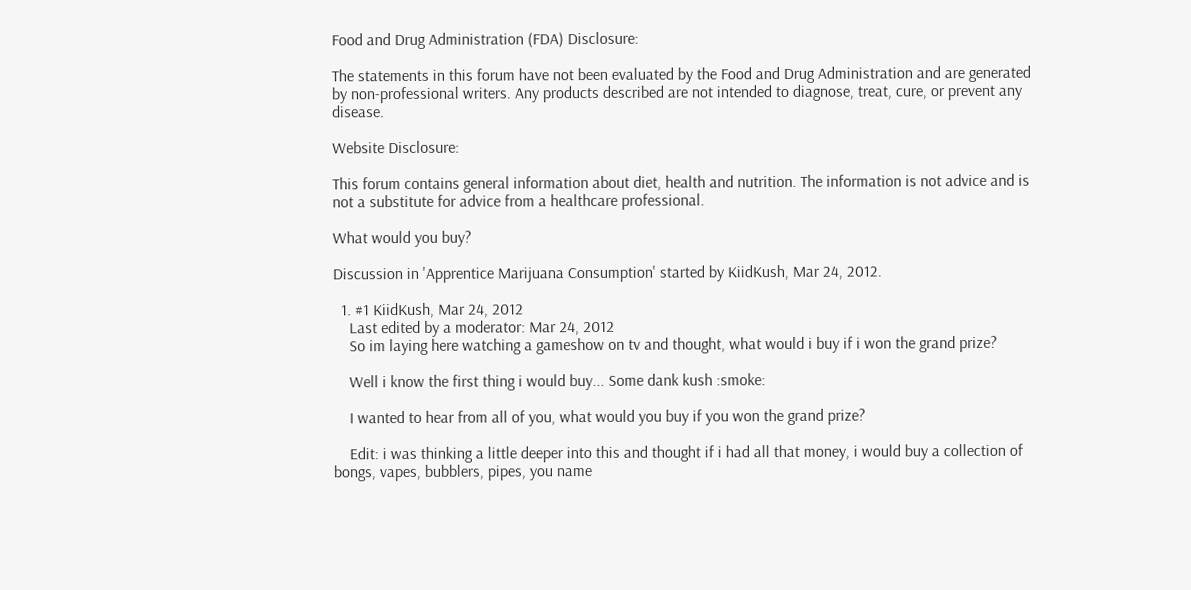Food and Drug Administration (FDA) Disclosure:

The statements in this forum have not been evaluated by the Food and Drug Administration and are generated by non-professional writers. Any products described are not intended to diagnose, treat, cure, or prevent any disease.

Website Disclosure:

This forum contains general information about diet, health and nutrition. The information is not advice and is not a substitute for advice from a healthcare professional.

What would you buy?

Discussion in 'Apprentice Marijuana Consumption' started by KiidKush, Mar 24, 2012.

  1. #1 KiidKush, Mar 24, 2012
    Last edited by a moderator: Mar 24, 2012
    So im laying here watching a gameshow on tv and thought, what would i buy if i won the grand prize?

    Well i know the first thing i would buy... Some dank kush :smoke:

    I wanted to hear from all of you, what would you buy if you won the grand prize?

    Edit: i was thinking a little deeper into this and thought if i had all that money, i would buy a collection of bongs, vapes, bubblers, pipes, you name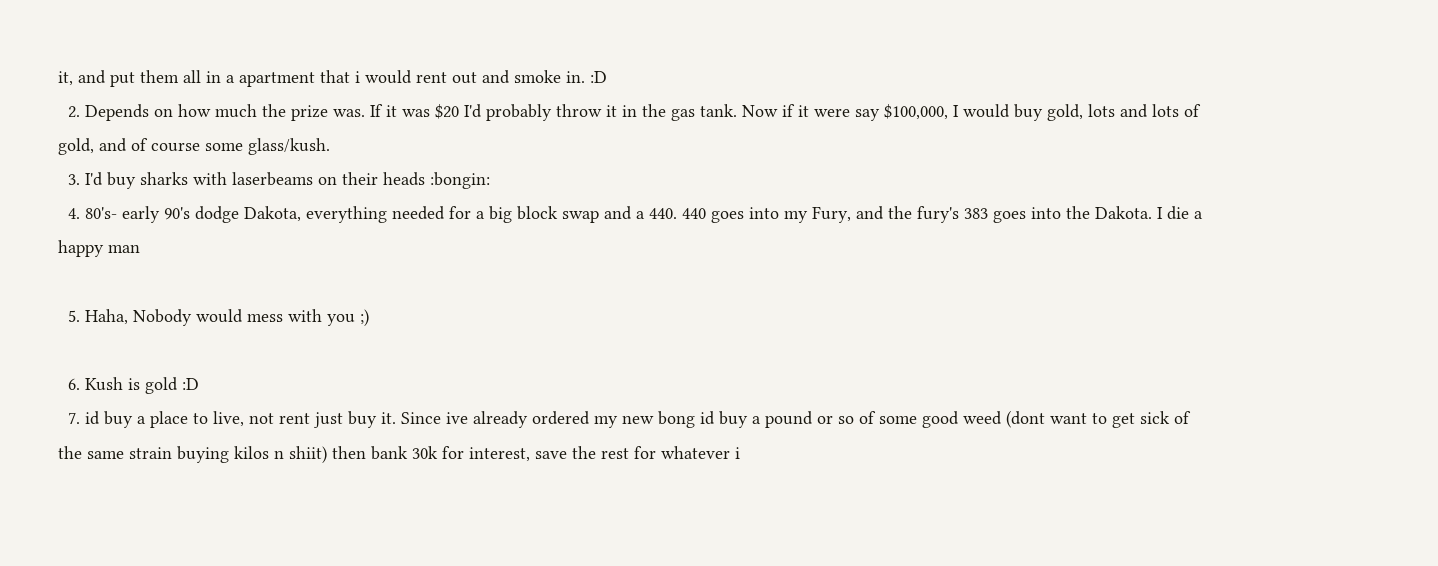it, and put them all in a apartment that i would rent out and smoke in. :D
  2. Depends on how much the prize was. If it was $20 I'd probably throw it in the gas tank. Now if it were say $100,000, I would buy gold, lots and lots of gold, and of course some glass/kush.
  3. I'd buy sharks with laserbeams on their heads :bongin:
  4. 80's- early 90's dodge Dakota, everything needed for a big block swap and a 440. 440 goes into my Fury, and the fury's 383 goes into the Dakota. I die a happy man

  5. Haha, Nobody would mess with you ;)

  6. Kush is gold :D
  7. id buy a place to live, not rent just buy it. Since ive already ordered my new bong id buy a pound or so of some good weed (dont want to get sick of the same strain buying kilos n shiit) then bank 30k for interest, save the rest for whatever i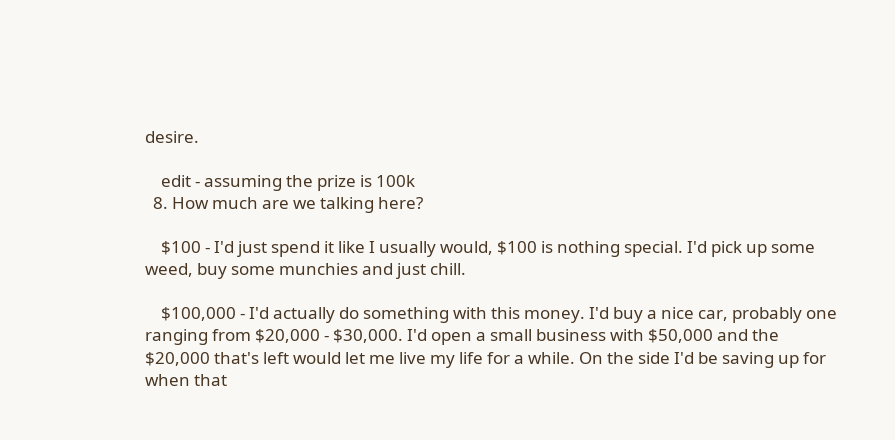desire.

    edit - assuming the prize is 100k
  8. How much are we talking here?

    $100 - I'd just spend it like I usually would, $100 is nothing special. I'd pick up some weed, buy some munchies and just chill.

    $100,000 - I'd actually do something with this money. I'd buy a nice car, probably one ranging from $20,000 - $30,000. I'd open a small business with $50,000 and the $20,000 that's left would let me live my life for a while. On the side I'd be saving up for when that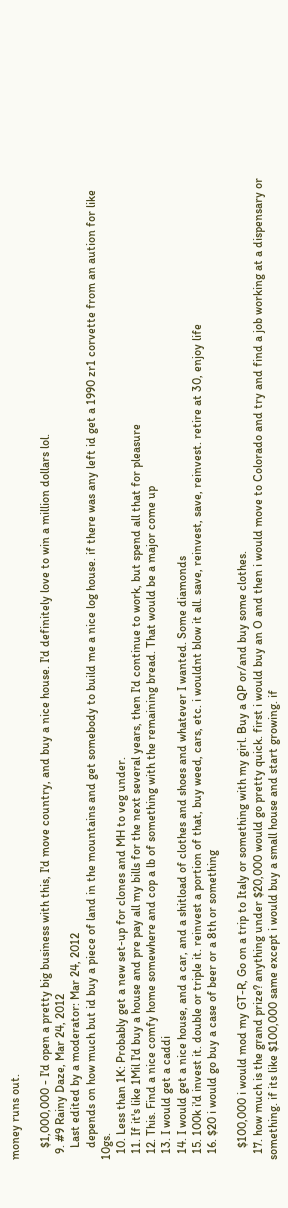money runs out.

    $1,000,000 - I'd open a pretty big business with this, I'd move country, and buy a nice house. I'd definitely love to win a million dollars lol.
  9. #9 Rainy Daze, Mar 24, 2012
    Last edited by a moderator: Mar 24, 2012
    depends on how much but id buy a piece of land in the mountains and get somebody to build me a nice log house. if there was any left id get a 1990 zr1 corvette from an aution for like 10gs.
  10. Less than 1K: Probably get a new set-up for clones and MH to veg under.
  11. If it's like 1Mil I'd buy a house and pre pay all my bills for the next several years, then I'd continue to work, but spend all that for pleasure
  12. This. Find a nice comfy home somewhere and cop a lb of something with the remaining bread. That would be a major come up
  13. I would get a caddi
  14. I would get a nice house, and a car, and a shitload of clothes and shoes and whatever I wanted. Some diamonds
  15. 100k i'd invest it. double or triple it. reinvest a portion of that, buy weed, cars, etc. i wouldnt blow it all. save, reinvest, save, reinvest. retire at 30, enjoy life
  16. $20 i would go buy a case of beer or a 8th or something

    $100,000 i would mod my GT-R, Go on a trip to Italy or something with my girl. Buy a QP or/and buy some clothes.
  17. how much is the grand prize? anything under $20,000 would go pretty quick. first i would buy an O and then i would move to Colorado and try and find a job working at a dispensary or something. if its like $100,000 same except i would buy a small house and start growing. if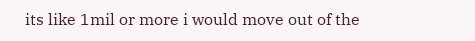its like 1mil or more i would move out of the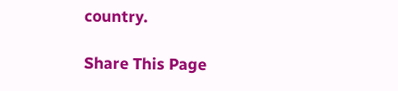country.

Share This Page